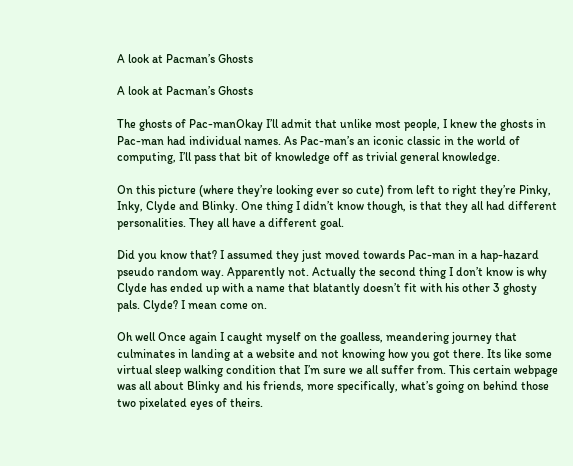A look at Pacman’s Ghosts

A look at Pacman’s Ghosts

The ghosts of Pac-manOkay I’ll admit that unlike most people, I knew the ghosts in Pac-man had individual names. As Pac-man’s an iconic classic in the world of computing, I’ll pass that bit of knowledge off as trivial general knowledge.

On this picture (where they’re looking ever so cute) from left to right they’re Pinky, Inky, Clyde and Blinky. One thing I didn’t know though, is that they all had different personalities. They all have a different goal.

Did you know that? I assumed they just moved towards Pac-man in a hap-hazard pseudo random way. Apparently not. Actually the second thing I don’t know is why Clyde has ended up with a name that blatantly doesn’t fit with his other 3 ghosty pals. Clyde? I mean come on.

Oh well Once again I caught myself on the goalless, meandering journey that culminates in landing at a website and not knowing how you got there. Its like some virtual sleep walking condition that I’m sure we all suffer from. This certain webpage was all about Blinky and his friends, more specifically, what’s going on behind those two pixelated eyes of theirs.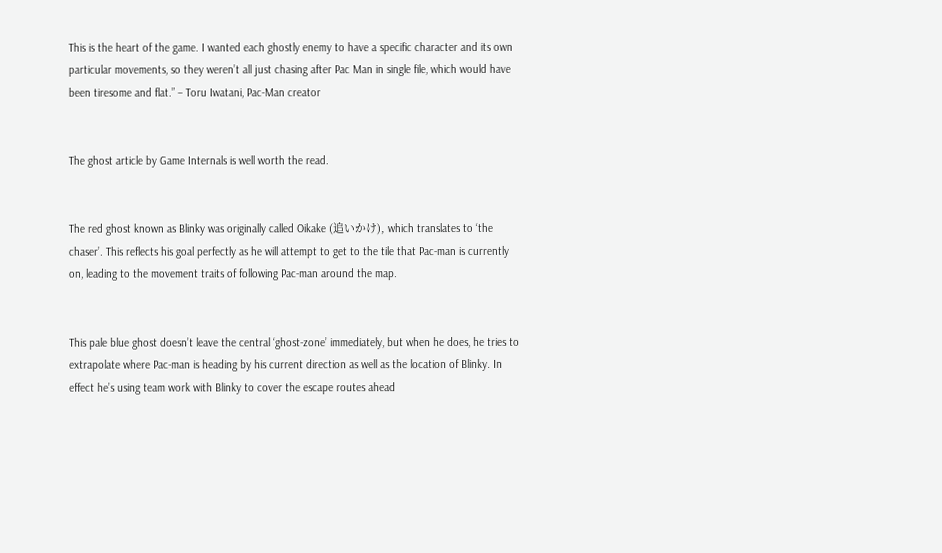This is the heart of the game. I wanted each ghostly enemy to have a specific character and its own particular movements, so they weren’t all just chasing after Pac Man in single file, which would have been tiresome and flat.” – Toru Iwatani, Pac-Man creator


The ghost article by Game Internals is well worth the read.


The red ghost known as Blinky was originally called Oikake (追いかけ), which translates to ‘the chaser’. This reflects his goal perfectly as he will attempt to get to the tile that Pac-man is currently on, leading to the movement traits of following Pac-man around the map.


This pale blue ghost doesn’t leave the central ‘ghost-zone’ immediately, but when he does, he tries to extrapolate where Pac-man is heading by his current direction as well as the location of Blinky. In effect he’s using team work with Blinky to cover the escape routes ahead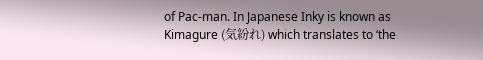of Pac-man. In Japanese Inky is known as Kimagure (気紛れ) which translates to ‘the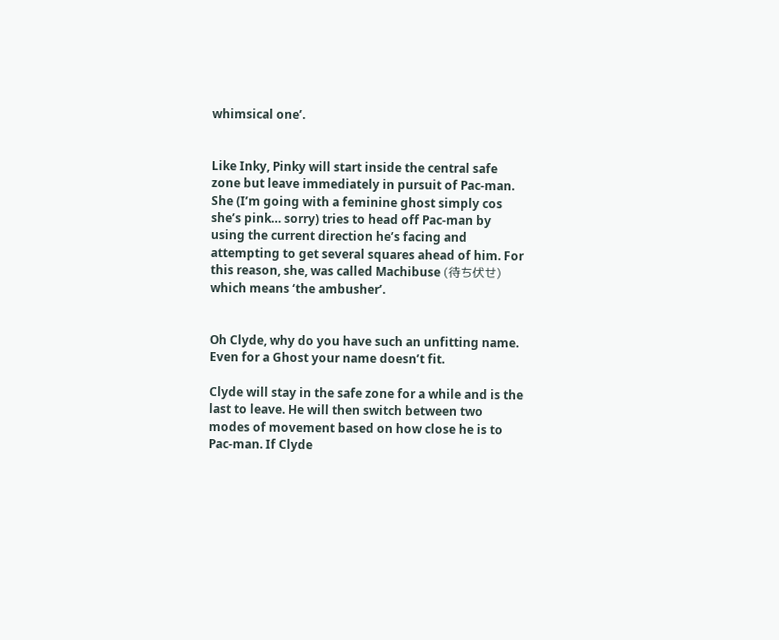whimsical one’.


Like Inky, Pinky will start inside the central safe zone but leave immediately in pursuit of Pac-man. She (I’m going with a feminine ghost simply cos she’s pink… sorry) tries to head off Pac-man by using the current direction he’s facing and attempting to get several squares ahead of him. For this reason, she, was called Machibuse (待ち伏せ) which means ‘the ambusher’.


Oh Clyde, why do you have such an unfitting name. Even for a Ghost your name doesn’t fit.

Clyde will stay in the safe zone for a while and is the last to leave. He will then switch between two modes of movement based on how close he is to Pac-man. If Clyde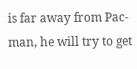is far away from Pac-man, he will try to get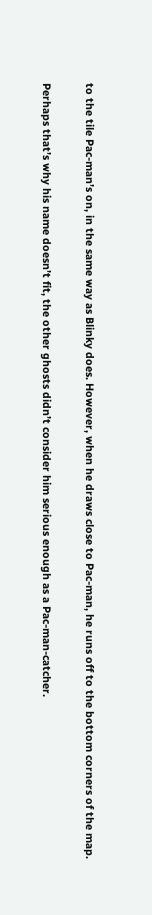to the tile Pac-man’s on, in the same way as Blinky does. However, when he draws close to Pac-man, he runs off to the bottom corners of the map.

Perhaps that’s why his name doesn’t fit, the other ghosts didn’t consider him serious enough as a Pac-man-catcher.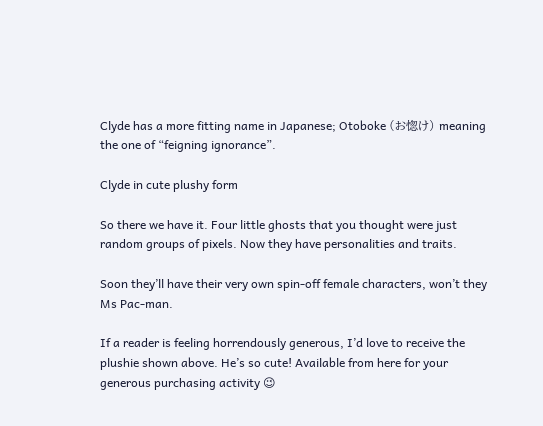Clyde has a more fitting name in Japanese; Otoboke (お惚け) meaning the one of “feigning ignorance”.

Clyde in cute plushy form

So there we have it. Four little ghosts that you thought were just random groups of pixels. Now they have personalities and traits.

Soon they’ll have their very own spin-off female characters, won’t they Ms Pac-man.

If a reader is feeling horrendously generous, I’d love to receive the plushie shown above. He’s so cute! Available from here for your generous purchasing activity 😉